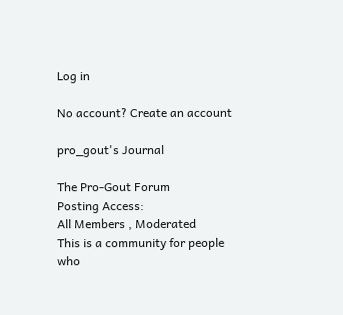Log in

No account? Create an account

pro_gout's Journal

The Pro-Gout Forum
Posting Access:
All Members , Moderated
This is a community for people who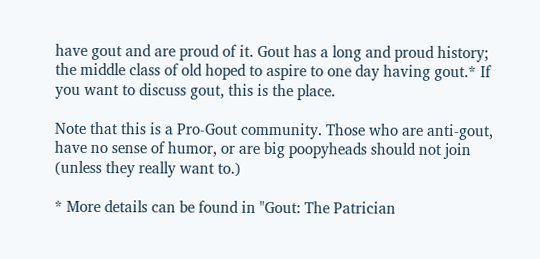have gout and are proud of it. Gout has a long and proud history; the middle class of old hoped to aspire to one day having gout.* If you want to discuss gout, this is the place.

Note that this is a Pro-Gout community. Those who are anti-gout, have no sense of humor, or are big poopyheads should not join (unless they really want to.)

* More details can be found in "Gout: The Patrician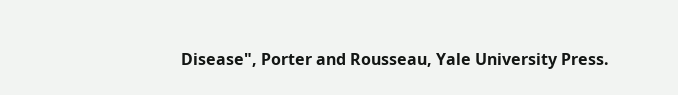Disease", Porter and Rousseau, Yale University Press.